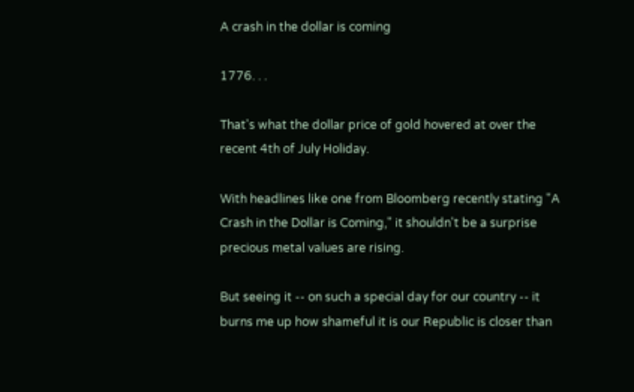A crash in the dollar is coming

1776. . .

That's what the dollar price of gold hovered at over the recent 4th of July Holiday.

With headlines like one from Bloomberg recently stating "A Crash in the Dollar is Coming," it shouldn't be a surprise precious metal values are rising.

But seeing it -- on such a special day for our country -- it burns me up how shameful it is our Republic is closer than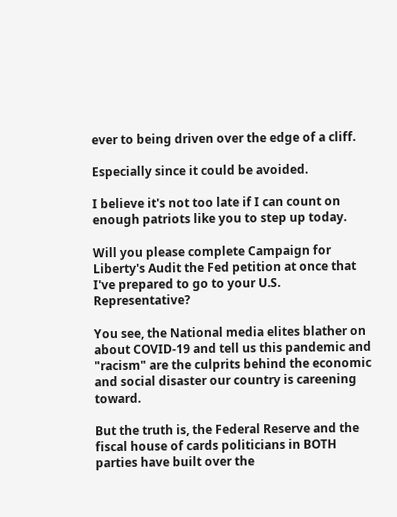ever to being driven over the edge of a cliff.

Especially since it could be avoided.

I believe it's not too late if I can count on enough patriots like you to step up today.

Will you please complete Campaign for Liberty's Audit the Fed petition at once that I've prepared to go to your U.S. Representative?

You see, the National media elites blather on about COVID-19 and tell us this pandemic and "racism" are the culprits behind the economic and social disaster our country is careening toward.

But the truth is, the Federal Reserve and the fiscal house of cards politicians in BOTH parties have built over the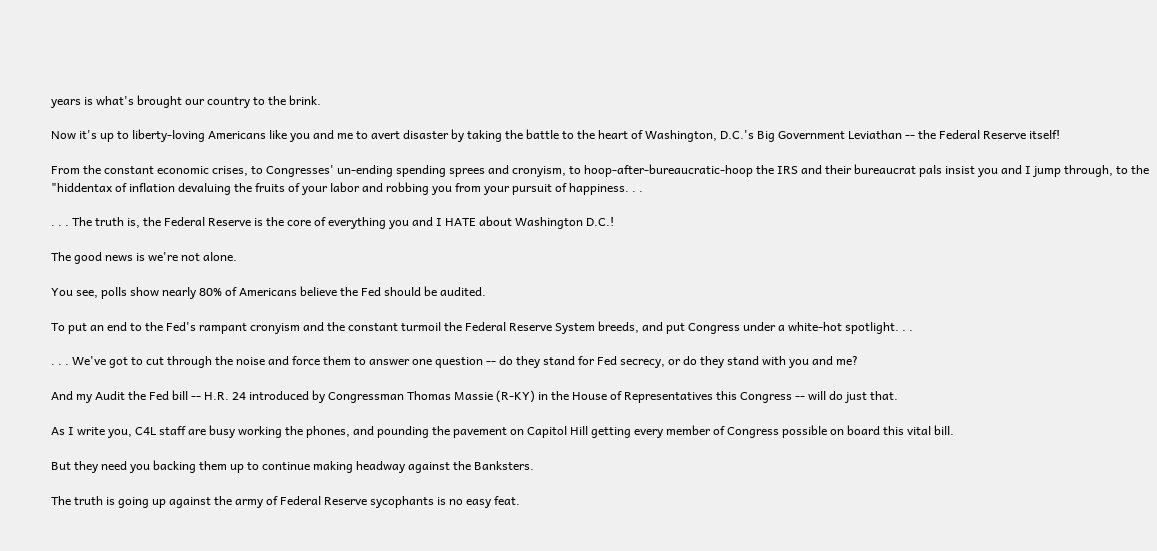years is what's brought our country to the brink.

Now it's up to liberty-loving Americans like you and me to avert disaster by taking the battle to the heart of Washington, D.C.'s Big Government Leviathan -- the Federal Reserve itself!

From the constant economic crises, to Congresses' un-ending spending sprees and cronyism, to hoop-after-bureaucratic-hoop the IRS and their bureaucrat pals insist you and I jump through, to the "hiddentax of inflation devaluing the fruits of your labor and robbing you from your pursuit of happiness. . .

. . . The truth is, the Federal Reserve is the core of everything you and I HATE about Washington D.C.!

The good news is we're not alone.

You see, polls show nearly 80% of Americans believe the Fed should be audited.

To put an end to the Fed's rampant cronyism and the constant turmoil the Federal Reserve System breeds, and put Congress under a white-hot spotlight. . .

. . . We've got to cut through the noise and force them to answer one question -- do they stand for Fed secrecy, or do they stand with you and me?

And my Audit the Fed bill -- H.R. 24 introduced by Congressman Thomas Massie (R-KY) in the House of Representatives this Congress -- will do just that.

As I write you, C4L staff are busy working the phones, and pounding the pavement on Capitol Hill getting every member of Congress possible on board this vital bill.

But they need you backing them up to continue making headway against the Banksters.

The truth is going up against the army of Federal Reserve sycophants is no easy feat.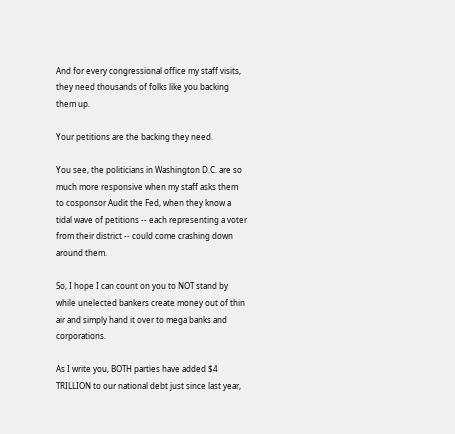And for every congressional office my staff visits, they need thousands of folks like you backing them up.

Your petitions are the backing they need.

You see, the politicians in Washington D.C. are so much more responsive when my staff asks them to cosponsor Audit the Fed, when they know a tidal wave of petitions -- each representing a voter from their district -- could come crashing down around them.

So, I hope I can count on you to NOT stand by while unelected bankers create money out of thin air and simply hand it over to mega banks and corporations.

As I write you, BOTH parties have added $4 TRILLION to our national debt just since last year,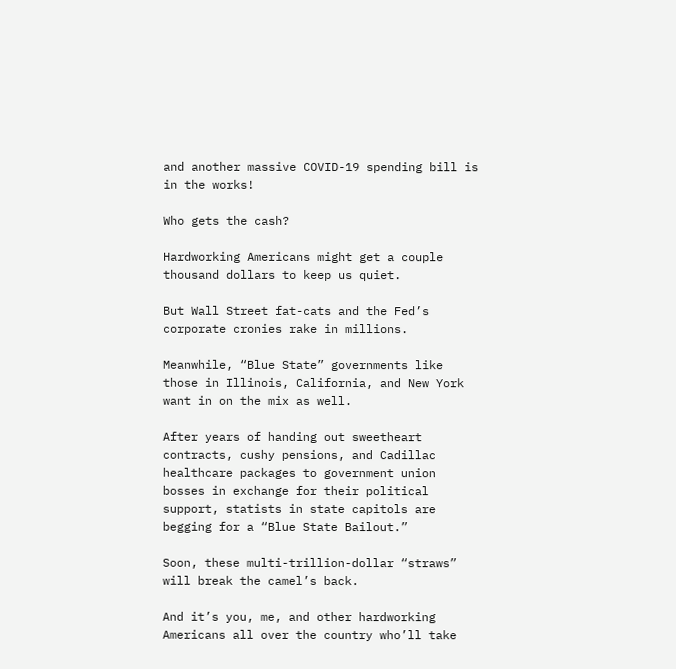and another massive COVID-19 spending bill is in the works!

Who gets the cash?

Hardworking Americans might get a couple thousand dollars to keep us quiet.

But Wall Street fat-cats and the Fed’s corporate cronies rake in millions.

Meanwhile, “Blue State” governments like those in Illinois, California, and New York want in on the mix as well.

After years of handing out sweetheart contracts, cushy pensions, and Cadillac healthcare packages to government union bosses in exchange for their political support, statists in state capitols are begging for a “Blue State Bailout.”

Soon, these multi-trillion-dollar “straws” will break the camel’s back.

And it’s you, me, and other hardworking Americans all over the country who’ll take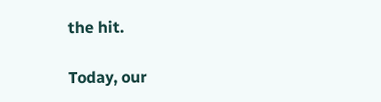the hit.

Today, our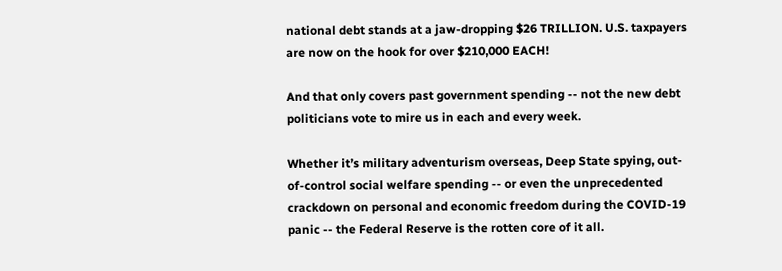national debt stands at a jaw-dropping $26 TRILLION. U.S. taxpayers are now on the hook for over $210,000 EACH!

And that only covers past government spending -- not the new debt politicians vote to mire us in each and every week.

Whether it’s military adventurism overseas, Deep State spying, out-of-control social welfare spending -- or even the unprecedented crackdown on personal and economic freedom during the COVID-19 panic -- the Federal Reserve is the rotten core of it all.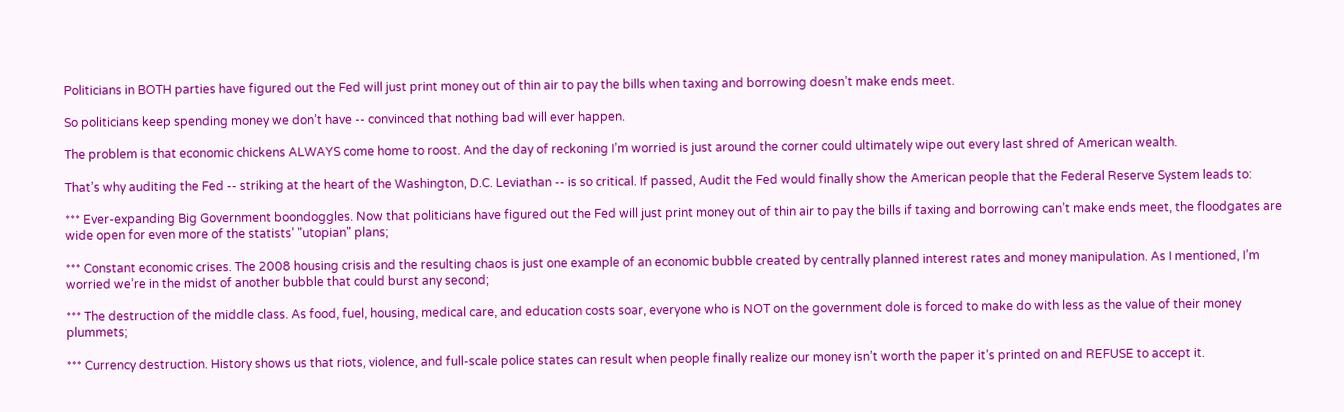Politicians in BOTH parties have figured out the Fed will just print money out of thin air to pay the bills when taxing and borrowing doesn’t make ends meet.

So politicians keep spending money we don’t have -- convinced that nothing bad will ever happen.

The problem is that economic chickens ALWAYS come home to roost. And the day of reckoning I’m worried is just around the corner could ultimately wipe out every last shred of American wealth.

That’s why auditing the Fed -- striking at the heart of the Washington, D.C. Leviathan -- is so critical. If passed, Audit the Fed would finally show the American people that the Federal Reserve System leads to:

*** Ever-expanding Big Government boondoggles. Now that politicians have figured out the Fed will just print money out of thin air to pay the bills if taxing and borrowing can’t make ends meet, the floodgates are wide open for even more of the statists’ "utopian" plans;

*** Constant economic crises. The 2008 housing crisis and the resulting chaos is just one example of an economic bubble created by centrally planned interest rates and money manipulation. As I mentioned, I’m worried we’re in the midst of another bubble that could burst any second;

*** The destruction of the middle class. As food, fuel, housing, medical care, and education costs soar, everyone who is NOT on the government dole is forced to make do with less as the value of their money plummets;

*** Currency destruction. History shows us that riots, violence, and full-scale police states can result when people finally realize our money isn’t worth the paper it’s printed on and REFUSE to accept it.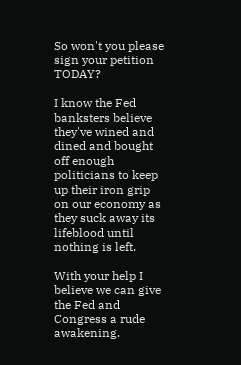So won't you please sign your petition TODAY?

I know the Fed banksters believe they've wined and dined and bought off enough politicians to keep up their iron grip on our economy as they suck away its lifeblood until nothing is left.

With your help I believe we can give the Fed and Congress a rude awakening.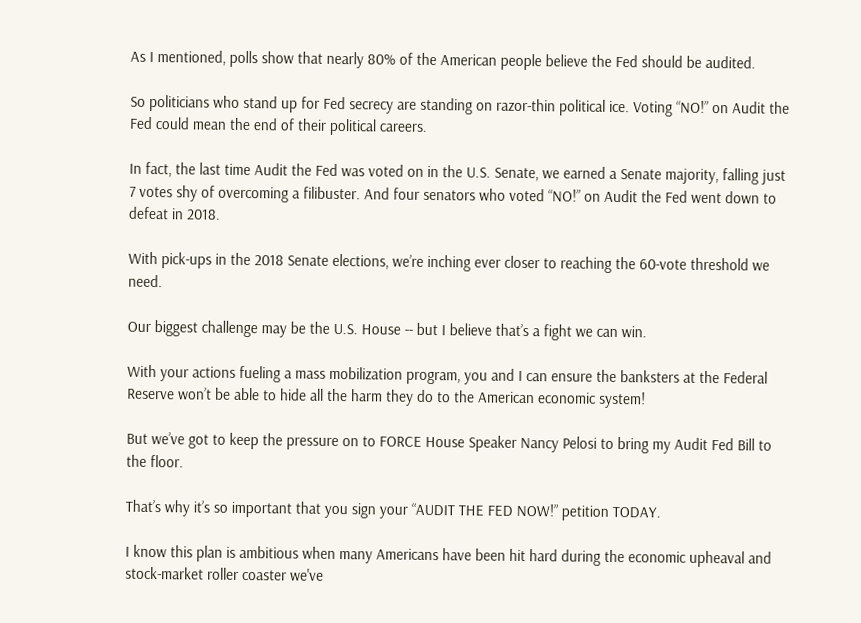As I mentioned, polls show that nearly 80% of the American people believe the Fed should be audited.

So politicians who stand up for Fed secrecy are standing on razor-thin political ice. Voting “NO!” on Audit the Fed could mean the end of their political careers.

In fact, the last time Audit the Fed was voted on in the U.S. Senate, we earned a Senate majority, falling just 7 votes shy of overcoming a filibuster. And four senators who voted “NO!” on Audit the Fed went down to defeat in 2018.

With pick-ups in the 2018 Senate elections, we’re inching ever closer to reaching the 60-vote threshold we need.

Our biggest challenge may be the U.S. House -- but I believe that’s a fight we can win.

With your actions fueling a mass mobilization program, you and I can ensure the banksters at the Federal Reserve won’t be able to hide all the harm they do to the American economic system!

But we’ve got to keep the pressure on to FORCE House Speaker Nancy Pelosi to bring my Audit Fed Bill to the floor.

That’s why it’s so important that you sign your “AUDIT THE FED NOW!” petition TODAY.

I know this plan is ambitious when many Americans have been hit hard during the economic upheaval and stock-market roller coaster we've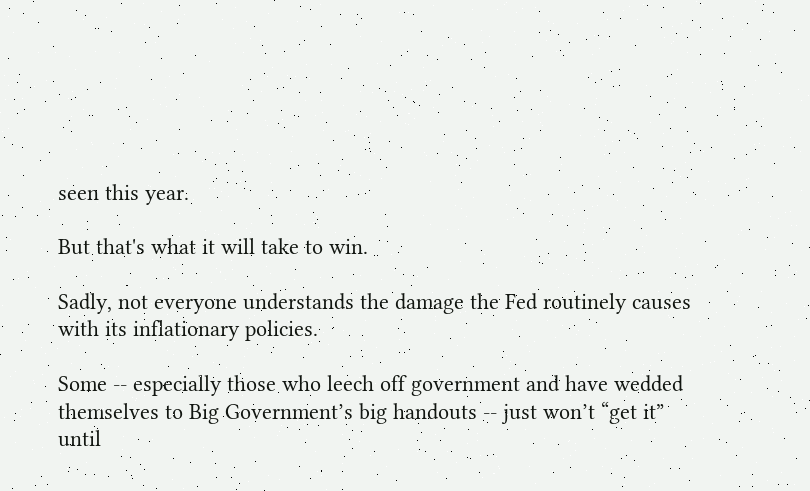seen this year.

But that's what it will take to win.

Sadly, not everyone understands the damage the Fed routinely causes with its inflationary policies.

Some -- especially those who leech off government and have wedded themselves to Big Government’s big handouts -- just won’t “get it” until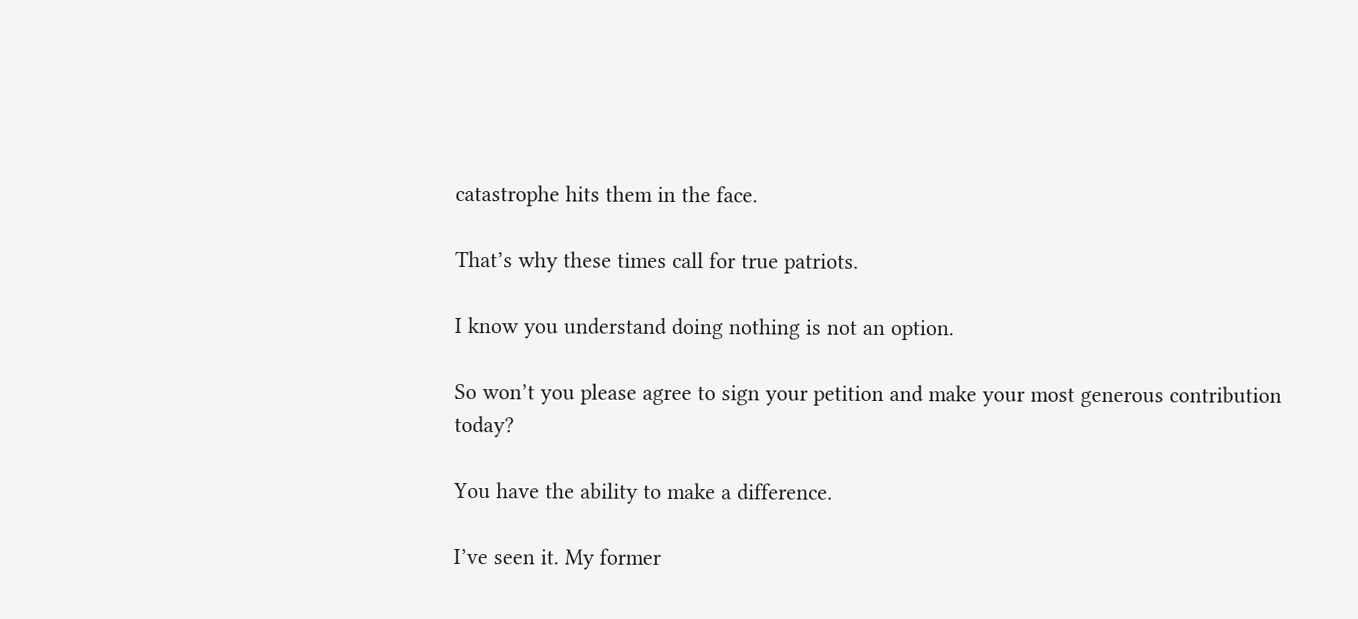catastrophe hits them in the face.

That’s why these times call for true patriots.

I know you understand doing nothing is not an option.

So won’t you please agree to sign your petition and make your most generous contribution today?

You have the ability to make a difference.

I’ve seen it. My former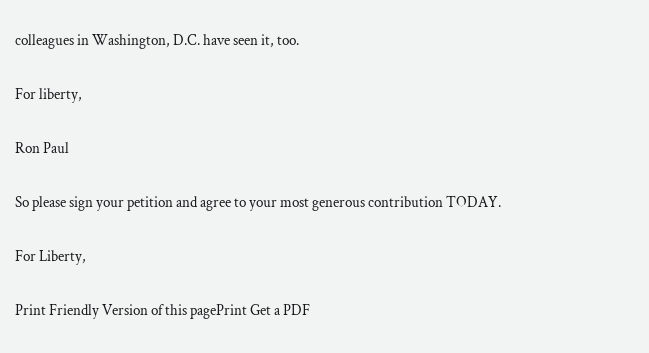colleagues in Washington, D.C. have seen it, too.

For liberty,

Ron Paul

So please sign your petition and agree to your most generous contribution TODAY.

For Liberty,

Print Friendly Version of this pagePrint Get a PDF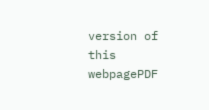version of this webpagePDF